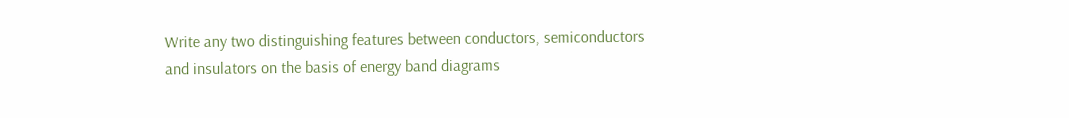Write any two distinguishing features between conductors, semiconductors and insulators on the basis of energy band diagrams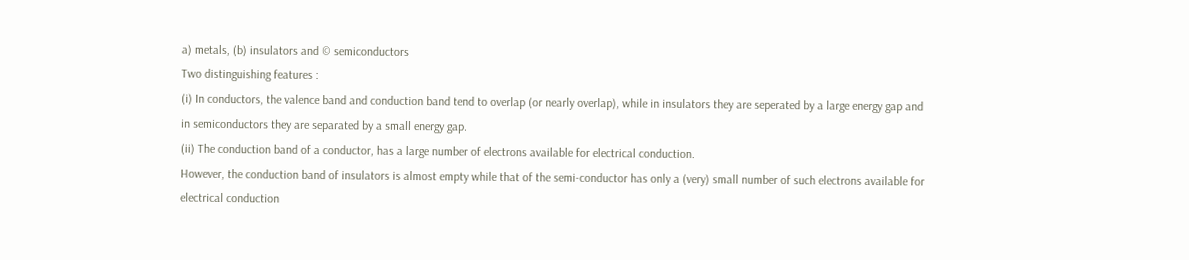a) metals, (b) insulators and © semiconductors
Two distinguishing features :
(i) In conductors, the valence band and conduction band tend to overlap (or nearly overlap), while in insulators they are seperated by a large energy gap and in semiconductors they are separated by a small energy gap.
(ii) The conduction band of a conductor, has a large number of electrons available for electrical conduction.
However, the conduction band of insulators is almost empty while that of the semi-conductor has only a (very) small number of such electrons available for electrical conduction